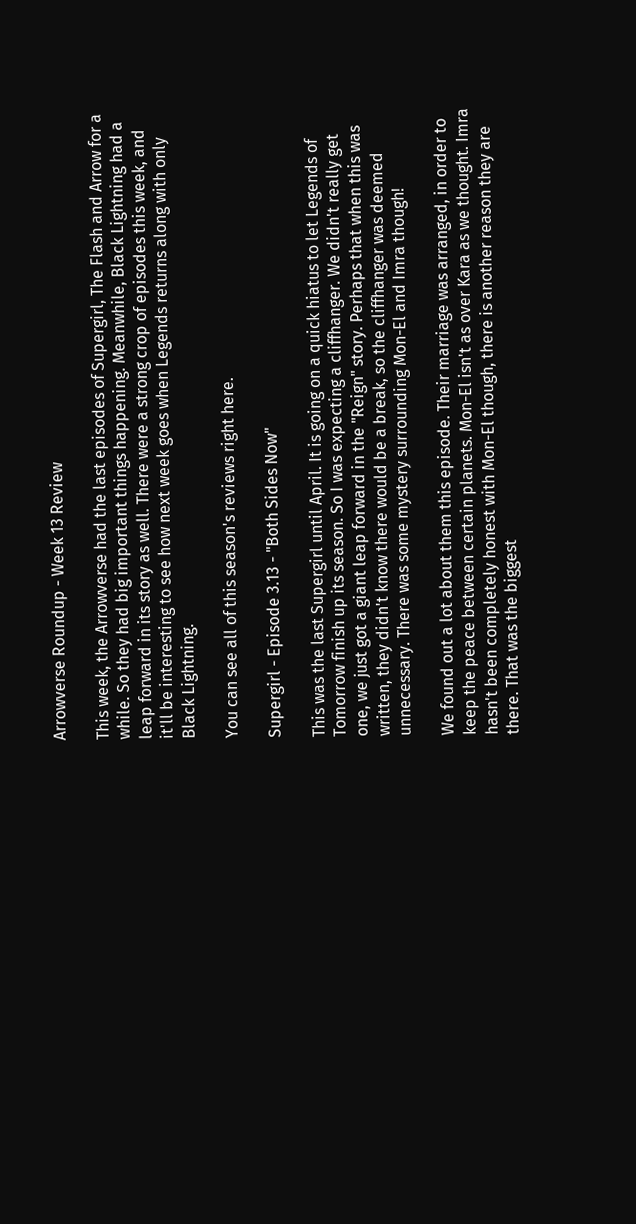Arrowverse Roundup - Week 13 Review

This week, the Arrowverse had the last episodes of Supergirl, The Flash and Arrow for a while. So they had big important things happening. Meanwhile, Black Lightning had a leap forward in its story as well. There were a strong crop of episodes this week, and it'll be interesting to see how next week goes when Legends returns along with only Black Lightning.

You can see all of this season's reviews right here.

Supergirl - Episode 3.13 - "Both Sides Now"

This was the last Supergirl until April. It is going on a quick hiatus to let Legends of Tomorrow finish up its season. So I was expecting a cliffhanger. We didn't really get one, we just got a giant leap forward in the "Reign" story. Perhaps that when this was written, they didn't know there would be a break, so the cliffhanger was deemed unnecessary. There was some mystery surrounding Mon-El and Imra though!

We found out a lot about them this episode. Their marriage was arranged, in order to keep the peace between certain planets. Mon-El isn't as over Kara as we thought. Imra hasn't been completely honest with Mon-El though, there is another reason they are there. That was the biggest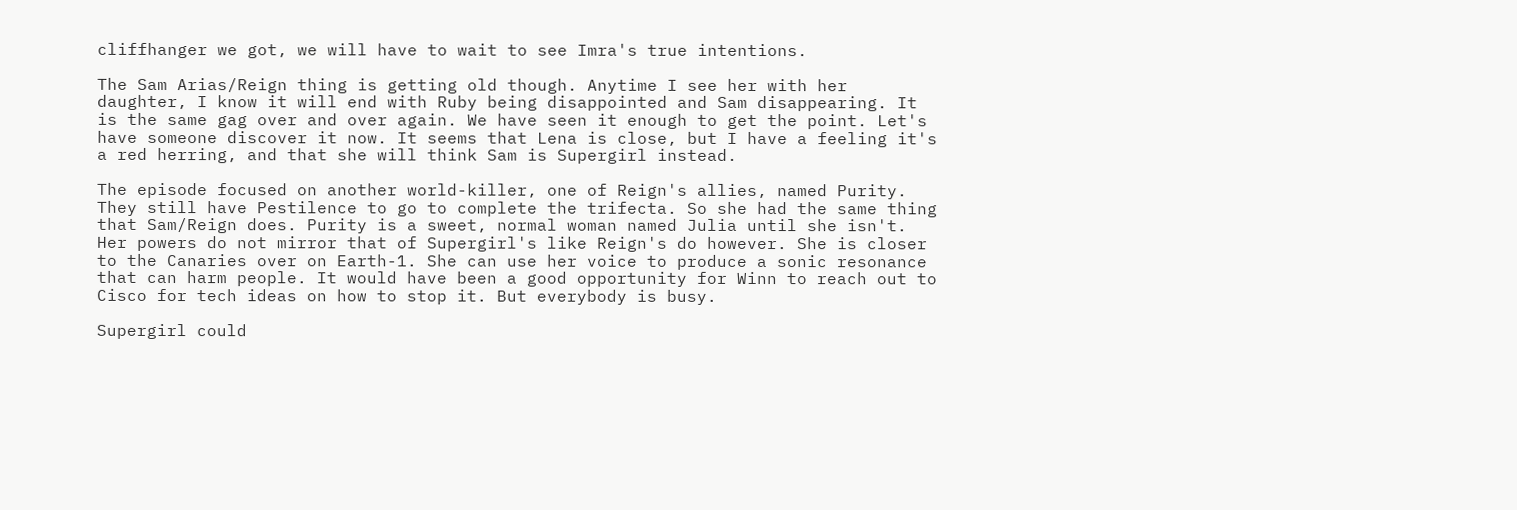cliffhanger we got, we will have to wait to see Imra's true intentions.

The Sam Arias/Reign thing is getting old though. Anytime I see her with her daughter, I know it will end with Ruby being disappointed and Sam disappearing. It is the same gag over and over again. We have seen it enough to get the point. Let's have someone discover it now. It seems that Lena is close, but I have a feeling it's a red herring, and that she will think Sam is Supergirl instead.

The episode focused on another world-killer, one of Reign's allies, named Purity. They still have Pestilence to go to complete the trifecta. So she had the same thing that Sam/Reign does. Purity is a sweet, normal woman named Julia until she isn't. Her powers do not mirror that of Supergirl's like Reign's do however. She is closer to the Canaries over on Earth-1. She can use her voice to produce a sonic resonance that can harm people. It would have been a good opportunity for Winn to reach out to Cisco for tech ideas on how to stop it. But everybody is busy.

Supergirl could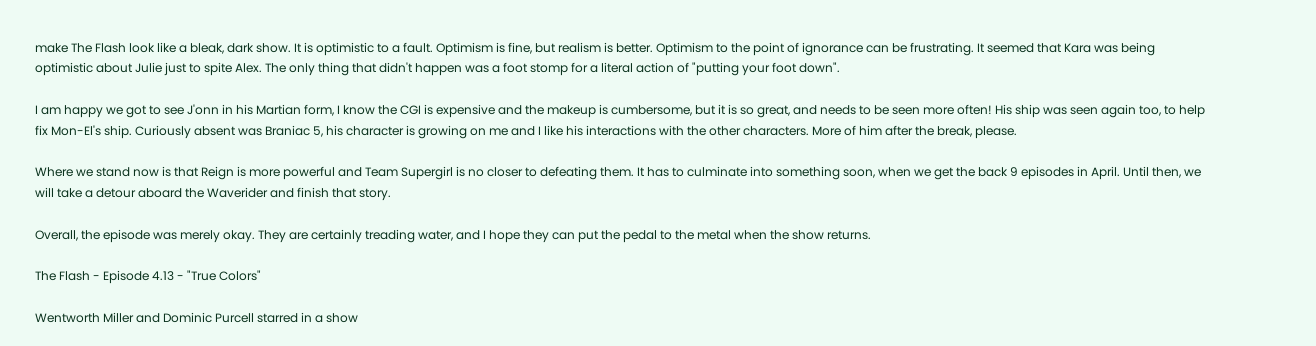make The Flash look like a bleak, dark show. It is optimistic to a fault. Optimism is fine, but realism is better. Optimism to the point of ignorance can be frustrating. It seemed that Kara was being optimistic about Julie just to spite Alex. The only thing that didn't happen was a foot stomp for a literal action of "putting your foot down".

I am happy we got to see J'onn in his Martian form, I know the CGI is expensive and the makeup is cumbersome, but it is so great, and needs to be seen more often! His ship was seen again too, to help fix Mon-El's ship. Curiously absent was Braniac 5, his character is growing on me and I like his interactions with the other characters. More of him after the break, please.

Where we stand now is that Reign is more powerful and Team Supergirl is no closer to defeating them. It has to culminate into something soon, when we get the back 9 episodes in April. Until then, we will take a detour aboard the Waverider and finish that story.

Overall, the episode was merely okay. They are certainly treading water, and I hope they can put the pedal to the metal when the show returns.

The Flash - Episode 4.13 - "True Colors"

Wentworth Miller and Dominic Purcell starred in a show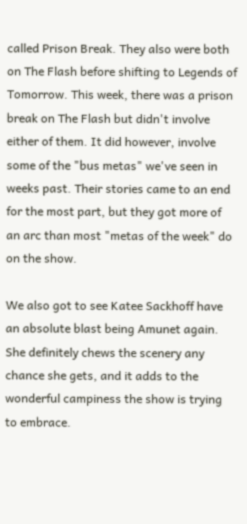called Prison Break. They also were both on The Flash before shifting to Legends of Tomorrow. This week, there was a prison break on The Flash but didn't involve either of them. It did however, involve some of the "bus metas" we've seen in weeks past. Their stories came to an end for the most part, but they got more of an arc than most "metas of the week" do on the show.

We also got to see Katee Sackhoff have an absolute blast being Amunet again. She definitely chews the scenery any chance she gets, and it adds to the wonderful campiness the show is trying to embrace.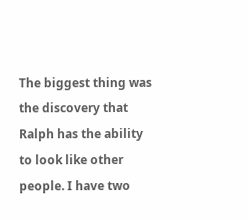The biggest thing was the discovery that Ralph has the ability to look like other people. I have two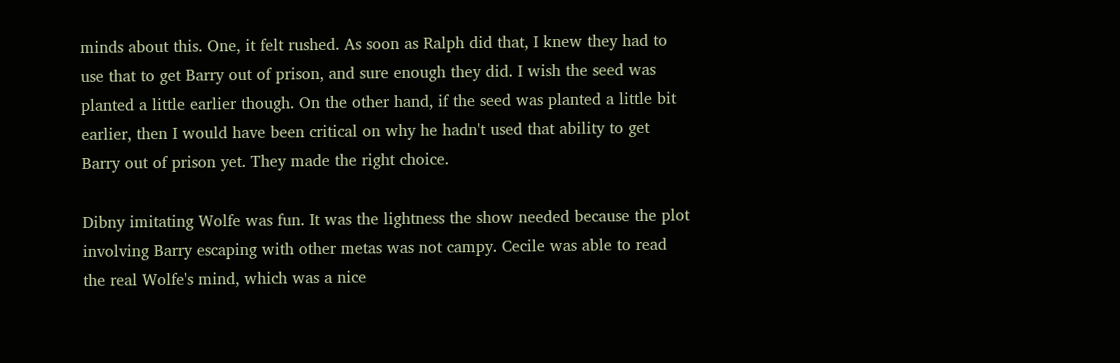minds about this. One, it felt rushed. As soon as Ralph did that, I knew they had to use that to get Barry out of prison, and sure enough they did. I wish the seed was planted a little earlier though. On the other hand, if the seed was planted a little bit earlier, then I would have been critical on why he hadn't used that ability to get Barry out of prison yet. They made the right choice.

Dibny imitating Wolfe was fun. It was the lightness the show needed because the plot involving Barry escaping with other metas was not campy. Cecile was able to read the real Wolfe's mind, which was a nice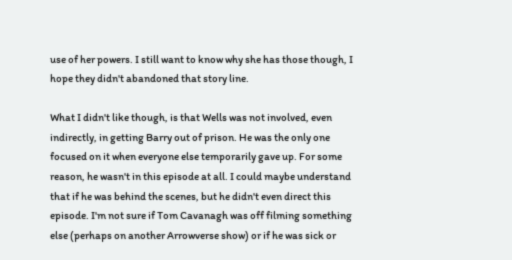use of her powers. I still want to know why she has those though, I hope they didn't abandoned that story line.

What I didn't like though, is that Wells was not involved, even indirectly, in getting Barry out of prison. He was the only one focused on it when everyone else temporarily gave up. For some reason, he wasn't in this episode at all. I could maybe understand that if he was behind the scenes, but he didn't even direct this episode. I'm not sure if Tom Cavanagh was off filming something else (perhaps on another Arrowverse show) or if he was sick or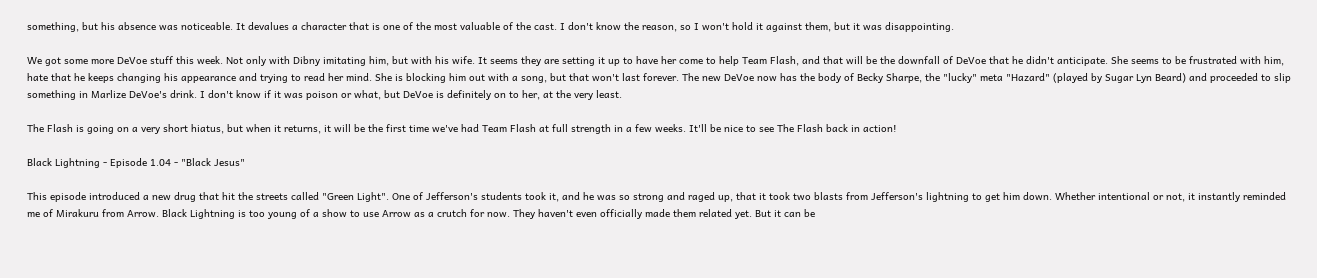something, but his absence was noticeable. It devalues a character that is one of the most valuable of the cast. I don't know the reason, so I won't hold it against them, but it was disappointing.

We got some more DeVoe stuff this week. Not only with Dibny imitating him, but with his wife. It seems they are setting it up to have her come to help Team Flash, and that will be the downfall of DeVoe that he didn't anticipate. She seems to be frustrated with him, hate that he keeps changing his appearance and trying to read her mind. She is blocking him out with a song, but that won't last forever. The new DeVoe now has the body of Becky Sharpe, the "lucky" meta "Hazard" (played by Sugar Lyn Beard) and proceeded to slip something in Marlize DeVoe's drink. I don't know if it was poison or what, but DeVoe is definitely on to her, at the very least.

The Flash is going on a very short hiatus, but when it returns, it will be the first time we've had Team Flash at full strength in a few weeks. It'll be nice to see The Flash back in action!

Black Lightning - Episode 1.04 - "Black Jesus"

This episode introduced a new drug that hit the streets called "Green Light". One of Jefferson's students took it, and he was so strong and raged up, that it took two blasts from Jefferson's lightning to get him down. Whether intentional or not, it instantly reminded me of Mirakuru from Arrow. Black Lightning is too young of a show to use Arrow as a crutch for now. They haven't even officially made them related yet. But it can be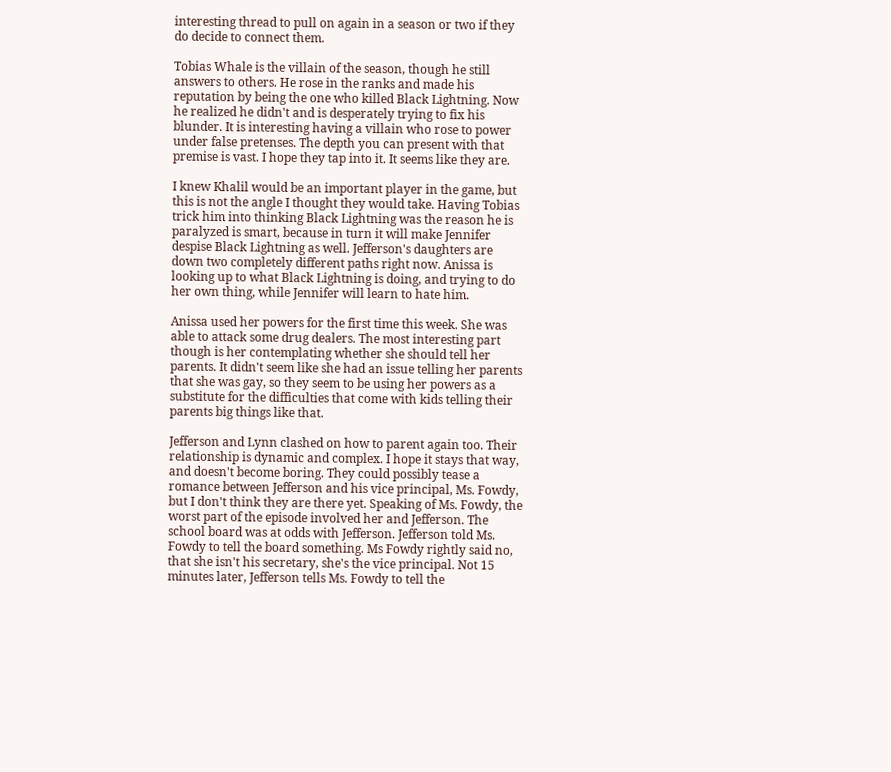interesting thread to pull on again in a season or two if they do decide to connect them.

Tobias Whale is the villain of the season, though he still answers to others. He rose in the ranks and made his reputation by being the one who killed Black Lightning. Now he realized he didn't and is desperately trying to fix his blunder. It is interesting having a villain who rose to power under false pretenses. The depth you can present with that premise is vast. I hope they tap into it. It seems like they are.

I knew Khalil would be an important player in the game, but this is not the angle I thought they would take. Having Tobias trick him into thinking Black Lightning was the reason he is paralyzed is smart, because in turn it will make Jennifer despise Black Lightning as well. Jefferson's daughters are down two completely different paths right now. Anissa is looking up to what Black Lightning is doing, and trying to do her own thing, while Jennifer will learn to hate him.

Anissa used her powers for the first time this week. She was able to attack some drug dealers. The most interesting part though is her contemplating whether she should tell her parents. It didn't seem like she had an issue telling her parents that she was gay, so they seem to be using her powers as a substitute for the difficulties that come with kids telling their parents big things like that.

Jefferson and Lynn clashed on how to parent again too. Their relationship is dynamic and complex. I hope it stays that way, and doesn't become boring. They could possibly tease a romance between Jefferson and his vice principal, Ms. Fowdy, but I don't think they are there yet. Speaking of Ms. Fowdy, the worst part of the episode involved her and Jefferson. The school board was at odds with Jefferson. Jefferson told Ms. Fowdy to tell the board something. Ms Fowdy rightly said no, that she isn't his secretary, she's the vice principal. Not 15 minutes later, Jefferson tells Ms. Fowdy to tell the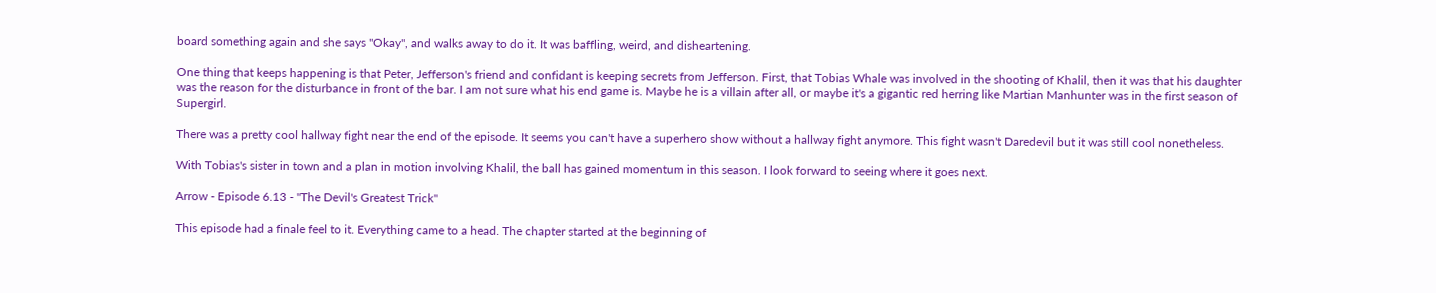board something again and she says "Okay", and walks away to do it. It was baffling, weird, and disheartening.

One thing that keeps happening is that Peter, Jefferson's friend and confidant is keeping secrets from Jefferson. First, that Tobias Whale was involved in the shooting of Khalil, then it was that his daughter was the reason for the disturbance in front of the bar. I am not sure what his end game is. Maybe he is a villain after all, or maybe it's a gigantic red herring like Martian Manhunter was in the first season of Supergirl.

There was a pretty cool hallway fight near the end of the episode. It seems you can't have a superhero show without a hallway fight anymore. This fight wasn't Daredevil but it was still cool nonetheless.

With Tobias's sister in town and a plan in motion involving Khalil, the ball has gained momentum in this season. I look forward to seeing where it goes next.

Arrow - Episode 6.13 - "The Devil's Greatest Trick"

This episode had a finale feel to it. Everything came to a head. The chapter started at the beginning of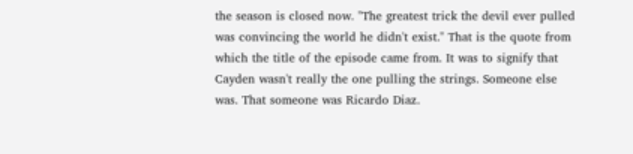the season is closed now. "The greatest trick the devil ever pulled was convincing the world he didn't exist." That is the quote from which the title of the episode came from. It was to signify that Cayden wasn't really the one pulling the strings. Someone else was. That someone was Ricardo Diaz.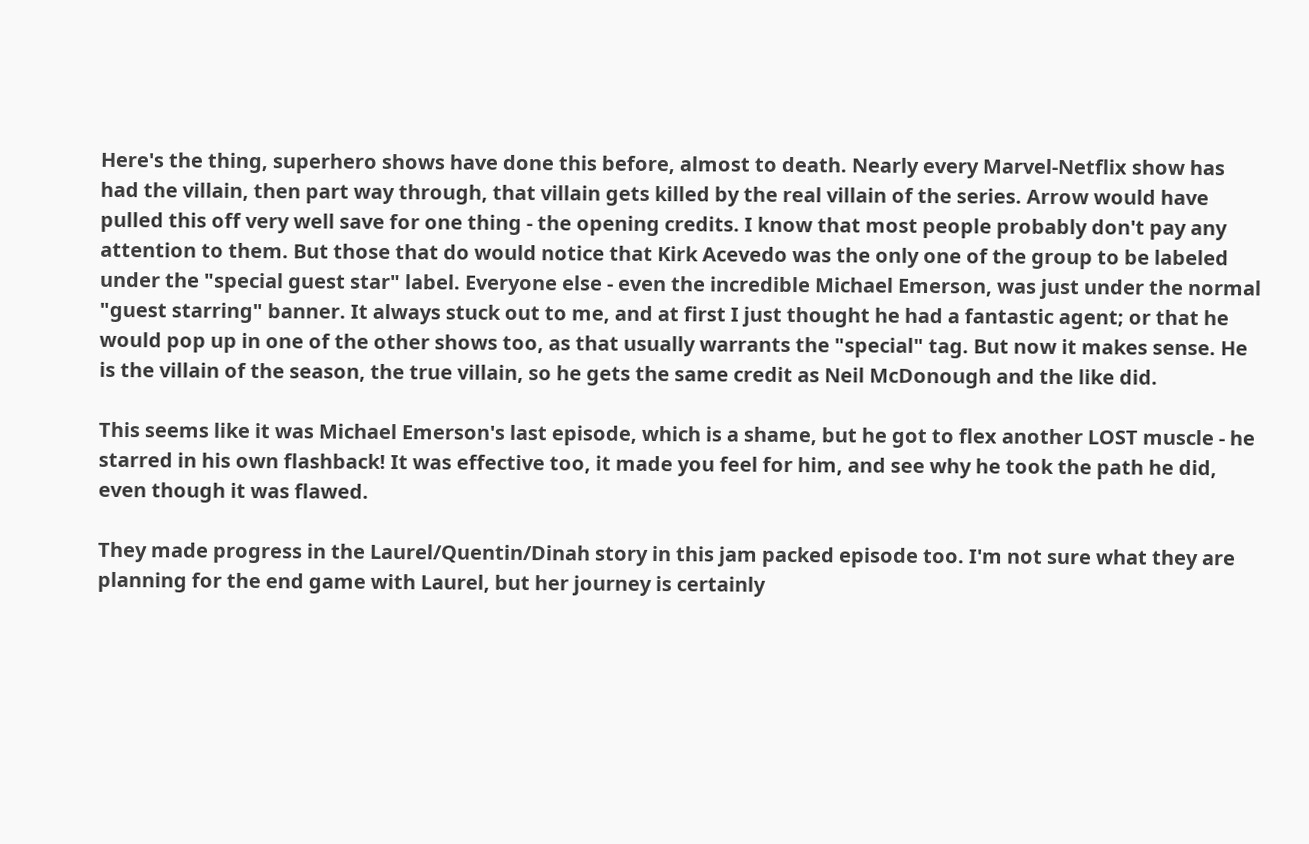Here's the thing, superhero shows have done this before, almost to death. Nearly every Marvel-Netflix show has had the villain, then part way through, that villain gets killed by the real villain of the series. Arrow would have pulled this off very well save for one thing - the opening credits. I know that most people probably don't pay any attention to them. But those that do would notice that Kirk Acevedo was the only one of the group to be labeled under the "special guest star" label. Everyone else - even the incredible Michael Emerson, was just under the normal "guest starring" banner. It always stuck out to me, and at first I just thought he had a fantastic agent; or that he would pop up in one of the other shows too, as that usually warrants the "special" tag. But now it makes sense. He is the villain of the season, the true villain, so he gets the same credit as Neil McDonough and the like did.

This seems like it was Michael Emerson's last episode, which is a shame, but he got to flex another LOST muscle - he starred in his own flashback! It was effective too, it made you feel for him, and see why he took the path he did, even though it was flawed.

They made progress in the Laurel/Quentin/Dinah story in this jam packed episode too. I'm not sure what they are planning for the end game with Laurel, but her journey is certainly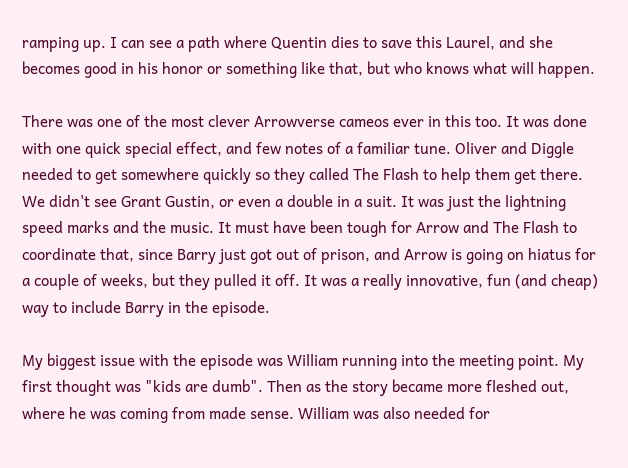ramping up. I can see a path where Quentin dies to save this Laurel, and she becomes good in his honor or something like that, but who knows what will happen.

There was one of the most clever Arrowverse cameos ever in this too. It was done with one quick special effect, and few notes of a familiar tune. Oliver and Diggle needed to get somewhere quickly so they called The Flash to help them get there. We didn't see Grant Gustin, or even a double in a suit. It was just the lightning speed marks and the music. It must have been tough for Arrow and The Flash to coordinate that, since Barry just got out of prison, and Arrow is going on hiatus for a couple of weeks, but they pulled it off. It was a really innovative, fun (and cheap) way to include Barry in the episode.

My biggest issue with the episode was William running into the meeting point. My first thought was "kids are dumb". Then as the story became more fleshed out, where he was coming from made sense. William was also needed for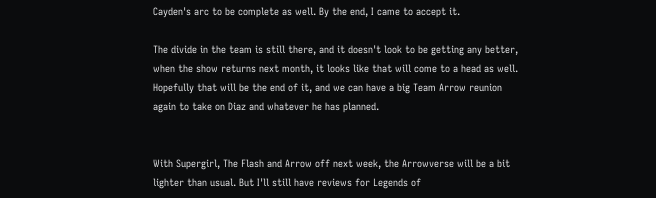Cayden's arc to be complete as well. By the end, I came to accept it.

The divide in the team is still there, and it doesn't look to be getting any better, when the show returns next month, it looks like that will come to a head as well. Hopefully that will be the end of it, and we can have a big Team Arrow reunion again to take on Diaz and whatever he has planned.


With Supergirl, The Flash and Arrow off next week, the Arrowverse will be a bit lighter than usual. But I'll still have reviews for Legends of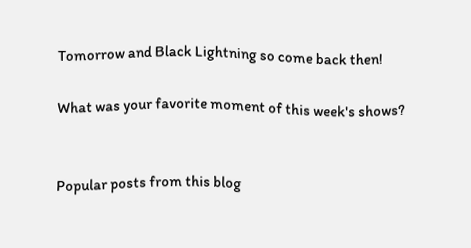Tomorrow and Black Lightning so come back then!

What was your favorite moment of this week's shows?


Popular posts from this blog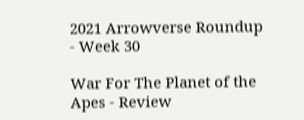2021 Arrowverse Roundup - Week 30

War For The Planet of the Apes - Review